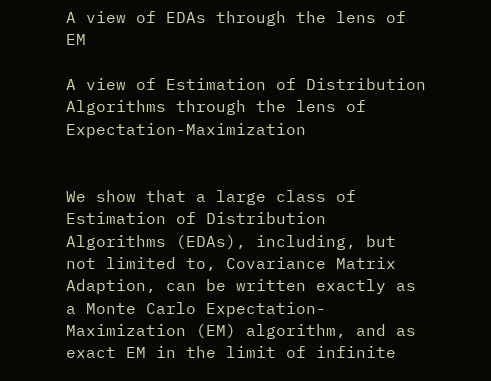A view of EDAs through the lens of EM

A view of Estimation of Distribution Algorithms through the lens of Expectation-Maximization


We show that a large class of Estimation of Distribution Algorithms (EDAs), including, but not limited to, Covariance Matrix Adaption, can be written exactly as a Monte Carlo Expectation-Maximization (EM) algorithm, and as exact EM in the limit of infinite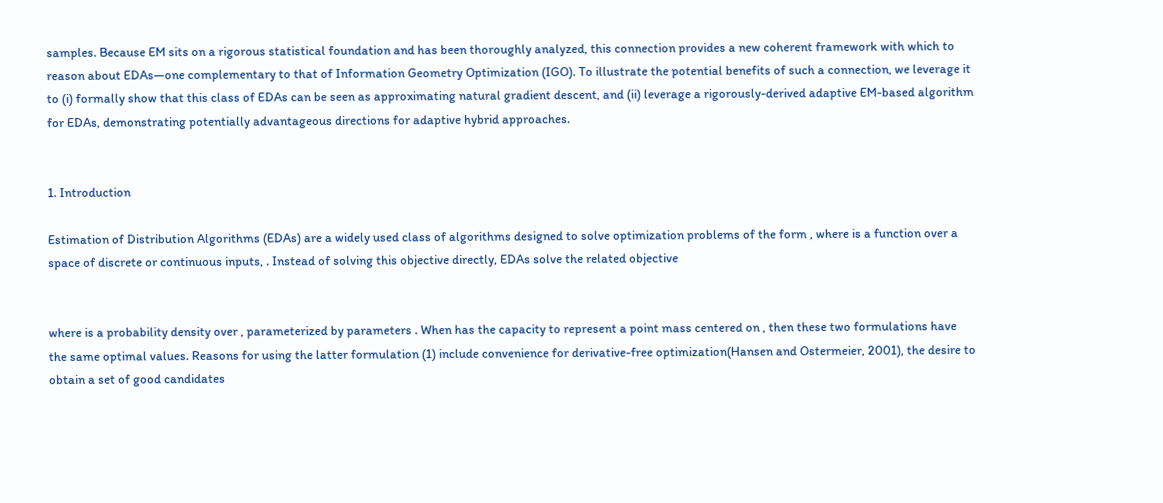samples. Because EM sits on a rigorous statistical foundation and has been thoroughly analyzed, this connection provides a new coherent framework with which to reason about EDAs—one complementary to that of Information Geometry Optimization (IGO). To illustrate the potential benefits of such a connection, we leverage it to (i) formally show that this class of EDAs can be seen as approximating natural gradient descent, and (ii) leverage a rigorously-derived adaptive EM-based algorithm for EDAs, demonstrating potentially advantageous directions for adaptive hybrid approaches.


1. Introduction

Estimation of Distribution Algorithms (EDAs) are a widely used class of algorithms designed to solve optimization problems of the form , where is a function over a space of discrete or continuous inputs, . Instead of solving this objective directly, EDAs solve the related objective


where is a probability density over , parameterized by parameters . When has the capacity to represent a point mass centered on , then these two formulations have the same optimal values. Reasons for using the latter formulation (1) include convenience for derivative-free optimization(Hansen and Ostermeier, 2001), the desire to obtain a set of good candidates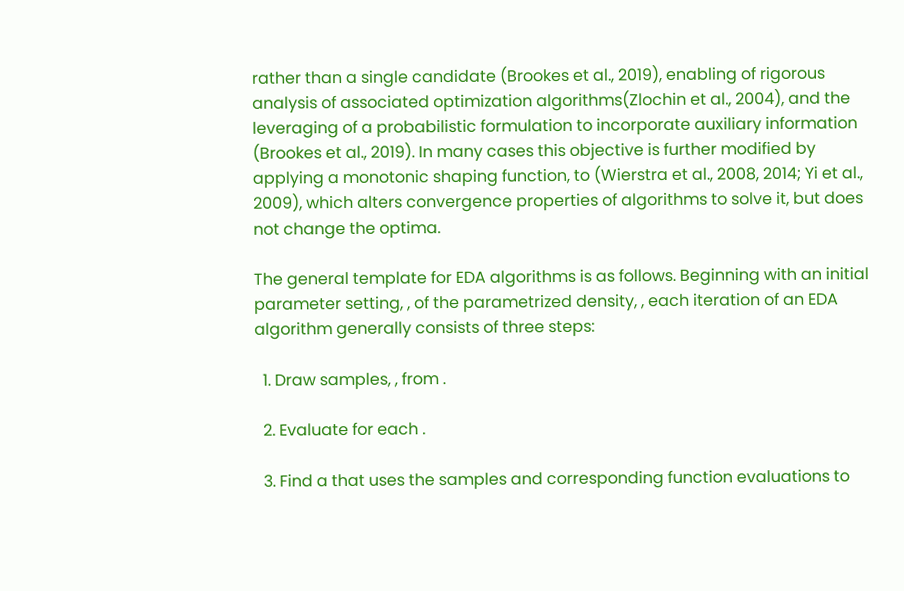rather than a single candidate (Brookes et al., 2019), enabling of rigorous analysis of associated optimization algorithms(Zlochin et al., 2004), and the leveraging of a probabilistic formulation to incorporate auxiliary information (Brookes et al., 2019). In many cases this objective is further modified by applying a monotonic shaping function, to (Wierstra et al., 2008, 2014; Yi et al., 2009), which alters convergence properties of algorithms to solve it, but does not change the optima.

The general template for EDA algorithms is as follows. Beginning with an initial parameter setting, , of the parametrized density, , each iteration of an EDA algorithm generally consists of three steps:

  1. Draw samples, , from .

  2. Evaluate for each .

  3. Find a that uses the samples and corresponding function evaluations to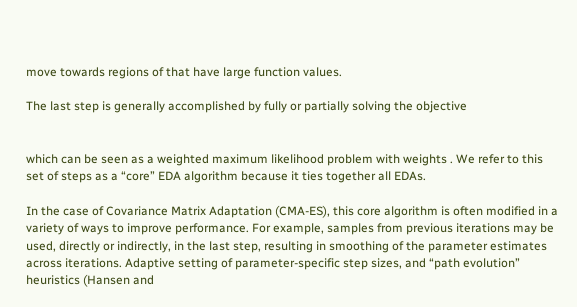move towards regions of that have large function values.

The last step is generally accomplished by fully or partially solving the objective


which can be seen as a weighted maximum likelihood problem with weights . We refer to this set of steps as a “core” EDA algorithm because it ties together all EDAs.

In the case of Covariance Matrix Adaptation (CMA-ES), this core algorithm is often modified in a variety of ways to improve performance. For example, samples from previous iterations may be used, directly or indirectly, in the last step, resulting in smoothing of the parameter estimates across iterations. Adaptive setting of parameter-specific step sizes, and “path evolution” heuristics (Hansen and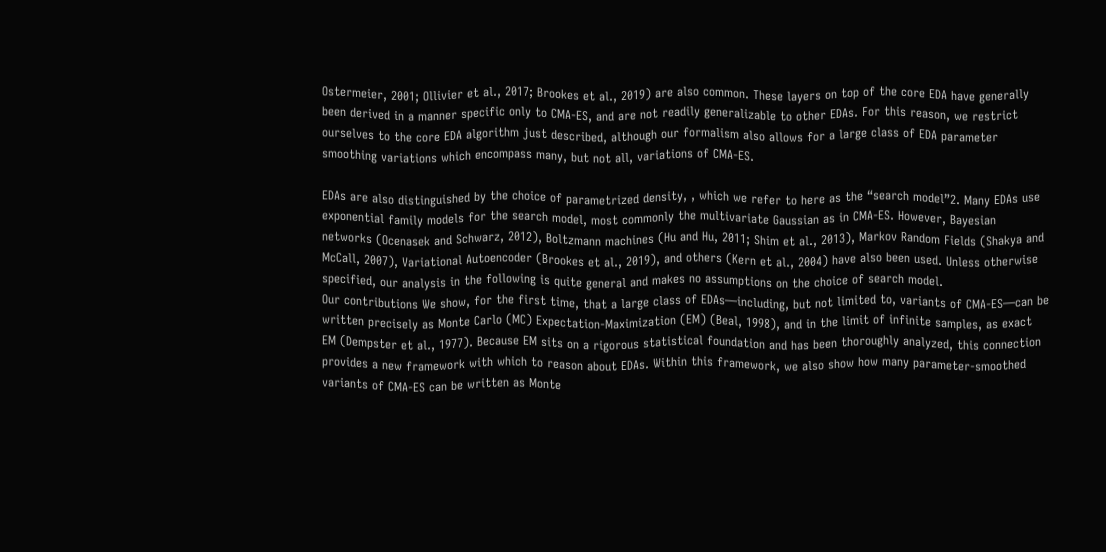Ostermeier, 2001; Ollivier et al., 2017; Brookes et al., 2019) are also common. These layers on top of the core EDA have generally been derived in a manner specific only to CMA-ES, and are not readily generalizable to other EDAs. For this reason, we restrict ourselves to the core EDA algorithm just described, although our formalism also allows for a large class of EDA parameter smoothing variations which encompass many, but not all, variations of CMA-ES.

EDAs are also distinguished by the choice of parametrized density, , which we refer to here as the “search model”2. Many EDAs use exponential family models for the search model, most commonly the multivariate Gaussian as in CMA-ES. However, Bayesian networks (Ocenasek and Schwarz, 2012), Boltzmann machines (Hu and Hu, 2011; Shim et al., 2013), Markov Random Fields (Shakya and McCall, 2007), Variational Autoencoder (Brookes et al., 2019), and others (Kern et al., 2004) have also been used. Unless otherwise specified, our analysis in the following is quite general and makes no assumptions on the choice of search model.
Our contributions We show, for the first time, that a large class of EDAs—including, but not limited to, variants of CMA-ES—can be written precisely as Monte Carlo (MC) Expectation-Maximization (EM) (Beal, 1998), and in the limit of infinite samples, as exact EM (Dempster et al., 1977). Because EM sits on a rigorous statistical foundation and has been thoroughly analyzed, this connection provides a new framework with which to reason about EDAs. Within this framework, we also show how many parameter-smoothed variants of CMA-ES can be written as Monte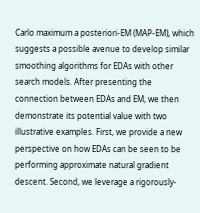Carlo maximum a posteriori-EM (MAP-EM), which suggests a possible avenue to develop similar smoothing algorithms for EDAs with other search models. After presenting the connection between EDAs and EM, we then demonstrate its potential value with two illustrative examples. First, we provide a new perspective on how EDAs can be seen to be performing approximate natural gradient descent. Second, we leverage a rigorously-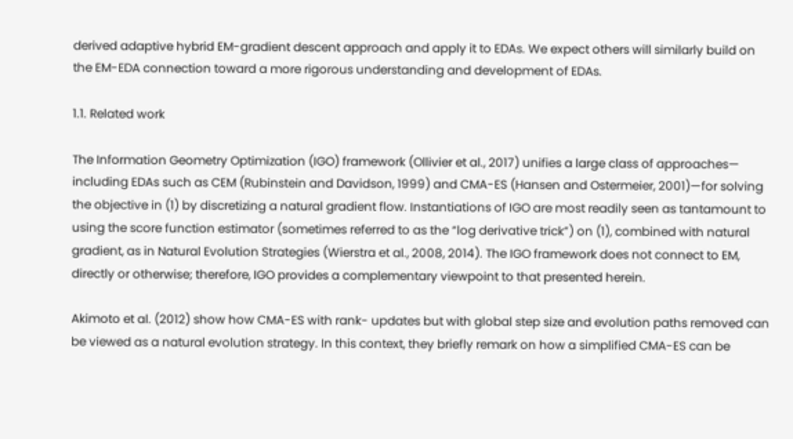derived adaptive hybrid EM-gradient descent approach and apply it to EDAs. We expect others will similarly build on the EM-EDA connection toward a more rigorous understanding and development of EDAs.

1.1. Related work

The Information Geometry Optimization (IGO) framework (Ollivier et al., 2017) unifies a large class of approaches— including EDAs such as CEM (Rubinstein and Davidson, 1999) and CMA-ES (Hansen and Ostermeier, 2001)—for solving the objective in (1) by discretizing a natural gradient flow. Instantiations of IGO are most readily seen as tantamount to using the score function estimator (sometimes referred to as the “log derivative trick”) on (1), combined with natural gradient, as in Natural Evolution Strategies (Wierstra et al., 2008, 2014). The IGO framework does not connect to EM, directly or otherwise; therefore, IGO provides a complementary viewpoint to that presented herein.

Akimoto et al. (2012) show how CMA-ES with rank- updates but with global step size and evolution paths removed can be viewed as a natural evolution strategy. In this context, they briefly remark on how a simplified CMA-ES can be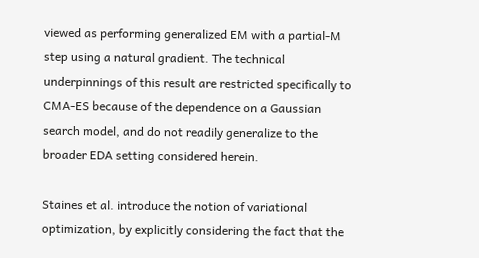viewed as performing generalized EM with a partial-M step using a natural gradient. The technical underpinnings of this result are restricted specifically to CMA-ES because of the dependence on a Gaussian search model, and do not readily generalize to the broader EDA setting considered herein.

Staines et al. introduce the notion of variational optimization, by explicitly considering the fact that the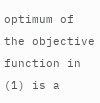optimum of the objective function in (1) is a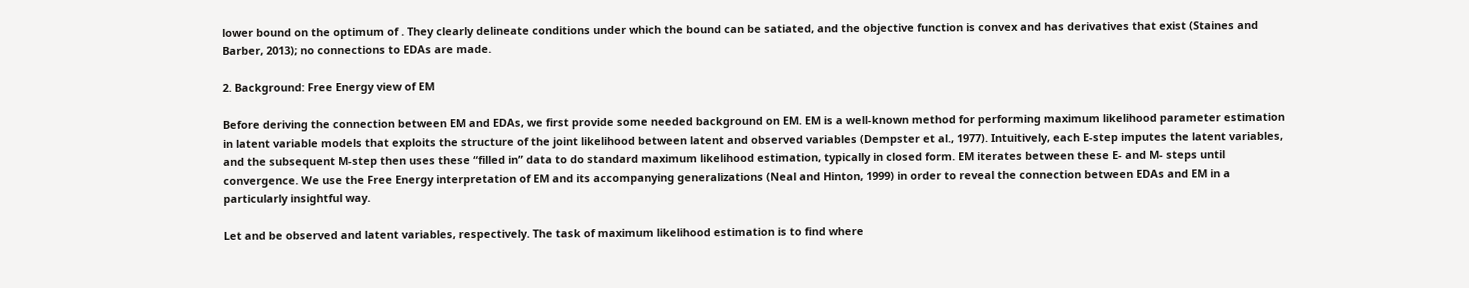lower bound on the optimum of . They clearly delineate conditions under which the bound can be satiated, and the objective function is convex and has derivatives that exist (Staines and Barber, 2013); no connections to EDAs are made.

2. Background: Free Energy view of EM

Before deriving the connection between EM and EDAs, we first provide some needed background on EM. EM is a well-known method for performing maximum likelihood parameter estimation in latent variable models that exploits the structure of the joint likelihood between latent and observed variables (Dempster et al., 1977). Intuitively, each E-step imputes the latent variables, and the subsequent M-step then uses these “filled in” data to do standard maximum likelihood estimation, typically in closed form. EM iterates between these E- and M- steps until convergence. We use the Free Energy interpretation of EM and its accompanying generalizations (Neal and Hinton, 1999) in order to reveal the connection between EDAs and EM in a particularly insightful way.

Let and be observed and latent variables, respectively. The task of maximum likelihood estimation is to find where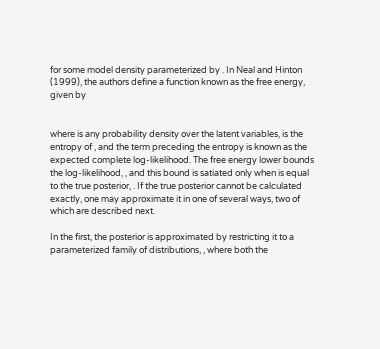for some model density parameterized by . In Neal and Hinton (1999), the authors define a function known as the free energy, given by


where is any probability density over the latent variables, is the entropy of , and the term preceding the entropy is known as the expected complete log-likelihood. The free energy lower bounds the log-likelihood, , and this bound is satiated only when is equal to the true posterior, . If the true posterior cannot be calculated exactly, one may approximate it in one of several ways, two of which are described next.

In the first, the posterior is approximated by restricting it to a parameterized family of distributions, , where both the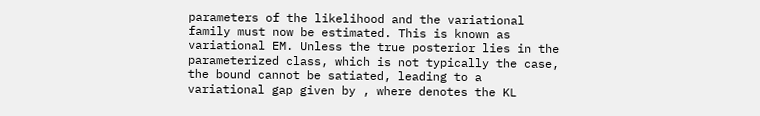parameters of the likelihood and the variational family must now be estimated. This is known as variational EM. Unless the true posterior lies in the parameterized class, which is not typically the case, the bound cannot be satiated, leading to a variational gap given by , where denotes the KL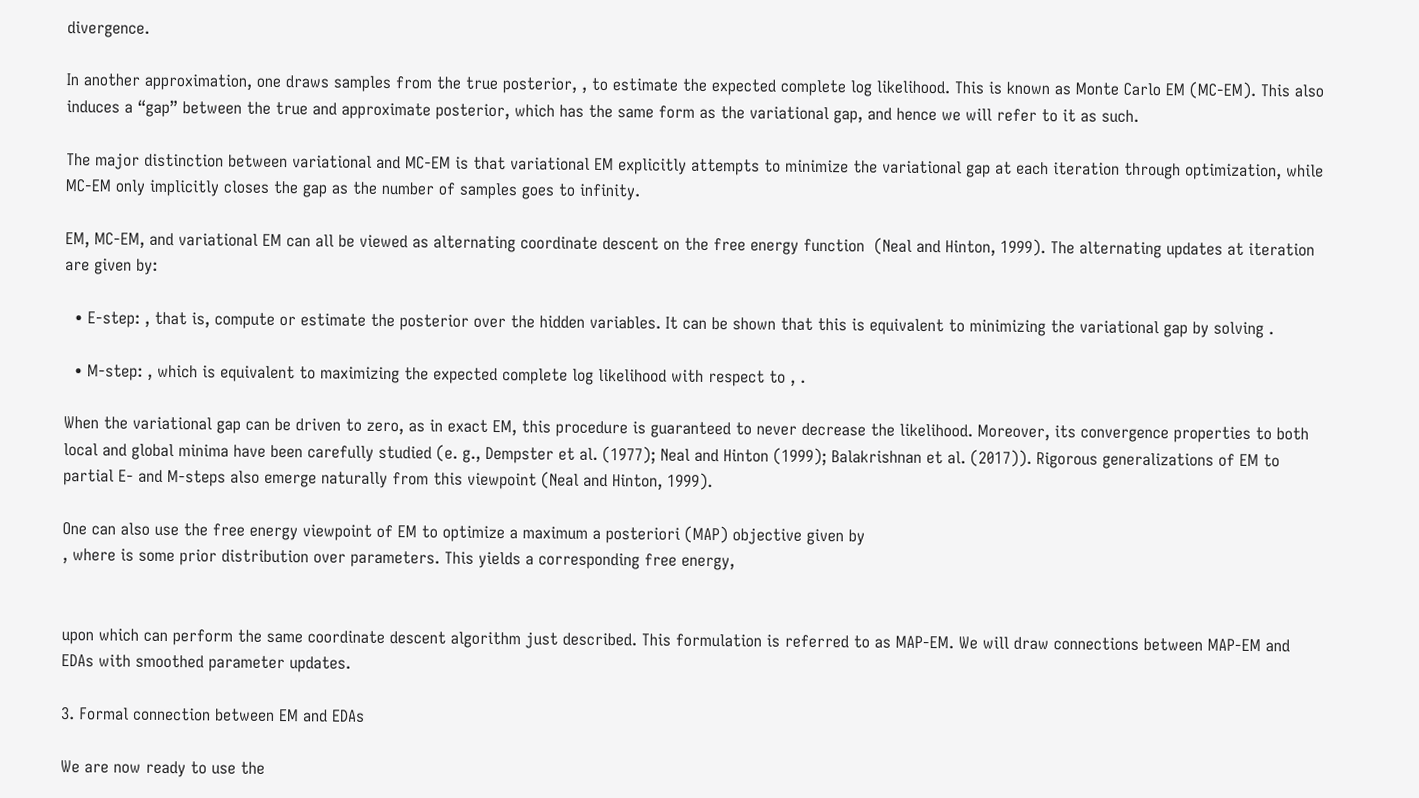divergence.

In another approximation, one draws samples from the true posterior, , to estimate the expected complete log likelihood. This is known as Monte Carlo EM (MC-EM). This also induces a “gap” between the true and approximate posterior, which has the same form as the variational gap, and hence we will refer to it as such.

The major distinction between variational and MC-EM is that variational EM explicitly attempts to minimize the variational gap at each iteration through optimization, while MC-EM only implicitly closes the gap as the number of samples goes to infinity.

EM, MC-EM, and variational EM can all be viewed as alternating coordinate descent on the free energy function  (Neal and Hinton, 1999). The alternating updates at iteration are given by:

  • E-step: , that is, compute or estimate the posterior over the hidden variables. It can be shown that this is equivalent to minimizing the variational gap by solving .

  • M-step: , which is equivalent to maximizing the expected complete log likelihood with respect to , .

When the variational gap can be driven to zero, as in exact EM, this procedure is guaranteed to never decrease the likelihood. Moreover, its convergence properties to both local and global minima have been carefully studied (e. g., Dempster et al. (1977); Neal and Hinton (1999); Balakrishnan et al. (2017)). Rigorous generalizations of EM to partial E- and M-steps also emerge naturally from this viewpoint (Neal and Hinton, 1999).

One can also use the free energy viewpoint of EM to optimize a maximum a posteriori (MAP) objective given by
, where is some prior distribution over parameters. This yields a corresponding free energy,


upon which can perform the same coordinate descent algorithm just described. This formulation is referred to as MAP-EM. We will draw connections between MAP-EM and EDAs with smoothed parameter updates.

3. Formal connection between EM and EDAs

We are now ready to use the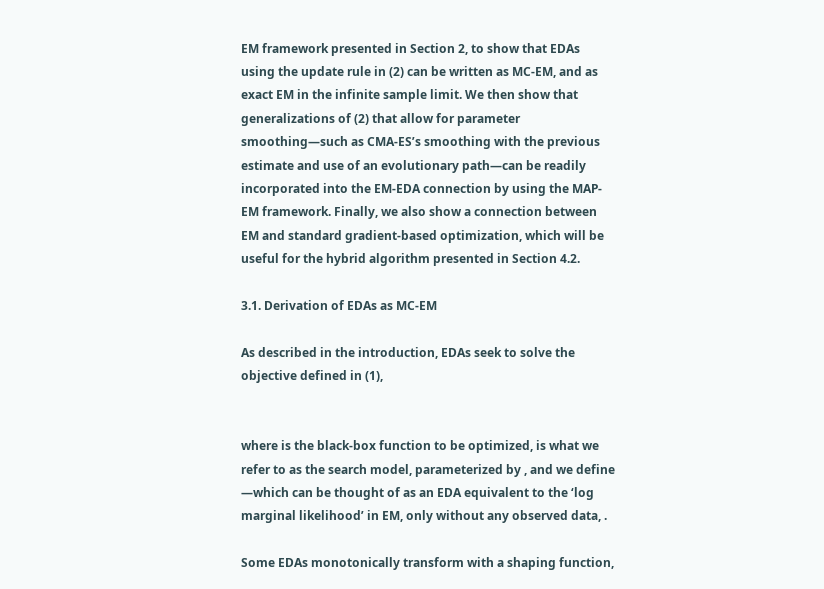EM framework presented in Section 2, to show that EDAs using the update rule in (2) can be written as MC-EM, and as exact EM in the infinite sample limit. We then show that generalizations of (2) that allow for parameter smoothing—such as CMA-ES’s smoothing with the previous estimate and use of an evolutionary path—can be readily incorporated into the EM-EDA connection by using the MAP-EM framework. Finally, we also show a connection between EM and standard gradient-based optimization, which will be useful for the hybrid algorithm presented in Section 4.2.

3.1. Derivation of EDAs as MC-EM

As described in the introduction, EDAs seek to solve the objective defined in (1),


where is the black-box function to be optimized, is what we refer to as the search model, parameterized by , and we define —which can be thought of as an EDA equivalent to the ‘log marginal likelihood’ in EM, only without any observed data, .

Some EDAs monotonically transform with a shaping function,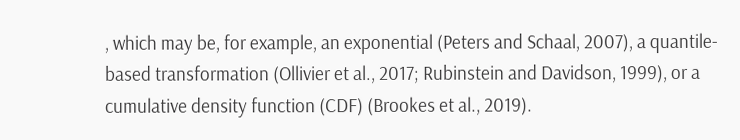, which may be, for example, an exponential (Peters and Schaal, 2007), a quantile-based transformation (Ollivier et al., 2017; Rubinstein and Davidson, 1999), or a cumulative density function (CDF) (Brookes et al., 2019).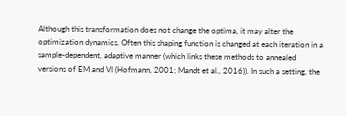Although this transformation does not change the optima, it may alter the optimization dynamics. Often this shaping function is changed at each iteration in a sample-dependent, adaptive manner (which links these methods to annealed versions of EM and VI (Hofmann, 2001; Mandt et al., 2016)). In such a setting, the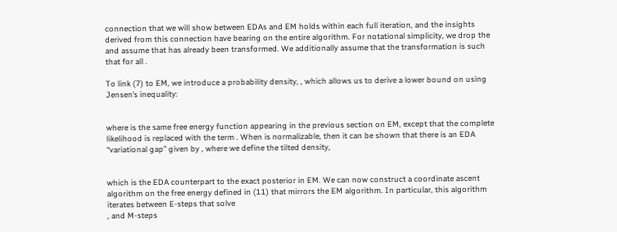connection that we will show between EDAs and EM holds within each full iteration, and the insights derived from this connection have bearing on the entire algorithm. For notational simplicity, we drop the and assume that has already been transformed. We additionally assume that the transformation is such that for all .

To link (7) to EM, we introduce a probability density, , which allows us to derive a lower bound on using Jensen’s inequality:


where is the same free energy function appearing in the previous section on EM, except that the complete likelihood is replaced with the term . When is normalizable, then it can be shown that there is an EDA “variational gap” given by , where we define the tilted density,


which is the EDA counterpart to the exact posterior in EM. We can now construct a coordinate ascent algorithm on the free energy defined in (11) that mirrors the EM algorithm. In particular, this algorithm iterates between E-steps that solve
, and M-steps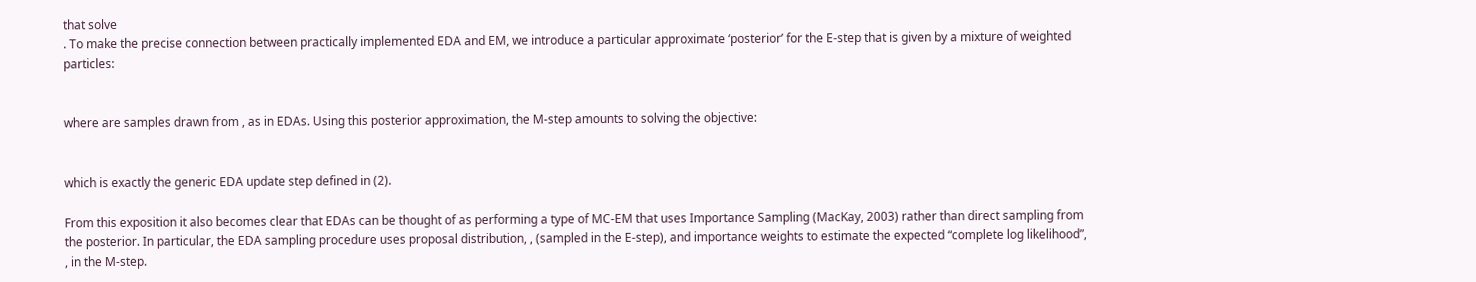that solve
. To make the precise connection between practically implemented EDA and EM, we introduce a particular approximate ‘posterior’ for the E-step that is given by a mixture of weighted particles:


where are samples drawn from , as in EDAs. Using this posterior approximation, the M-step amounts to solving the objective:


which is exactly the generic EDA update step defined in (2).

From this exposition it also becomes clear that EDAs can be thought of as performing a type of MC-EM that uses Importance Sampling (MacKay, 2003) rather than direct sampling from the posterior. In particular, the EDA sampling procedure uses proposal distribution, , (sampled in the E-step), and importance weights to estimate the expected “complete log likelihood”, , in the M-step.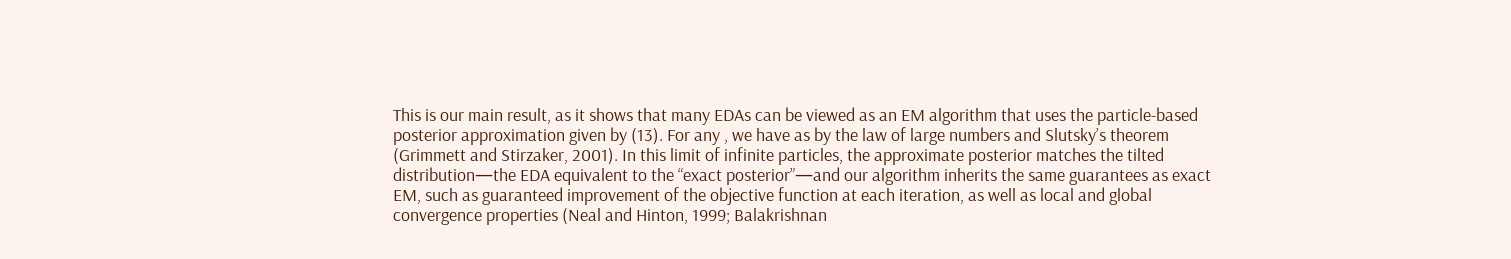This is our main result, as it shows that many EDAs can be viewed as an EM algorithm that uses the particle-based posterior approximation given by (13). For any , we have as by the law of large numbers and Slutsky’s theorem (Grimmett and Stirzaker, 2001). In this limit of infinite particles, the approximate posterior matches the tilted distribution—the EDA equivalent to the “exact posterior”—and our algorithm inherits the same guarantees as exact EM, such as guaranteed improvement of the objective function at each iteration, as well as local and global convergence properties (Neal and Hinton, 1999; Balakrishnan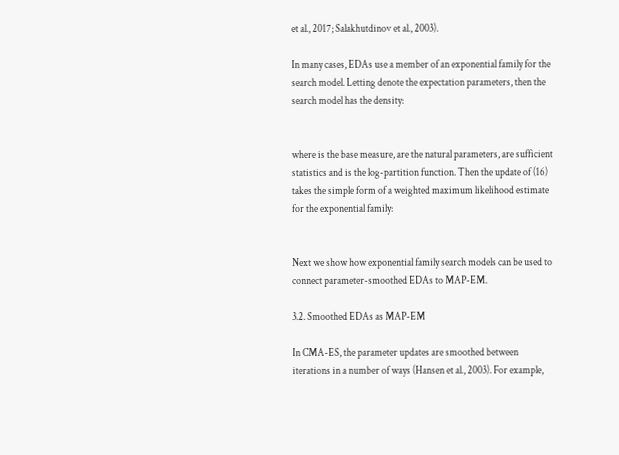et al., 2017; Salakhutdinov et al., 2003).

In many cases, EDAs use a member of an exponential family for the search model. Letting denote the expectation parameters, then the search model has the density:


where is the base measure, are the natural parameters, are sufficient statistics and is the log-partition function. Then the update of (16) takes the simple form of a weighted maximum likelihood estimate for the exponential family:


Next we show how exponential family search models can be used to connect parameter-smoothed EDAs to MAP-EM.

3.2. Smoothed EDAs as MAP-EM

In CMA-ES, the parameter updates are smoothed between iterations in a number of ways (Hansen et al., 2003). For example,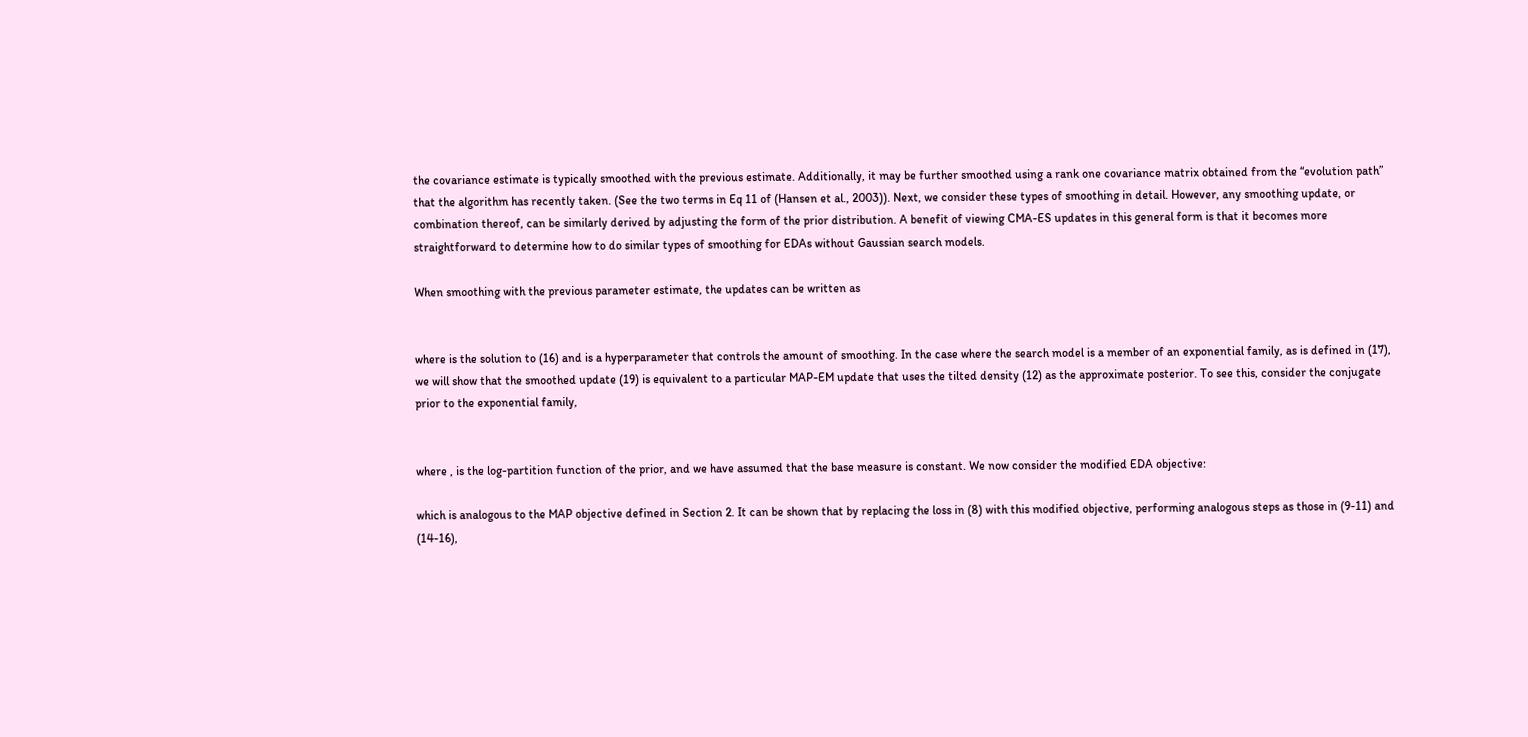the covariance estimate is typically smoothed with the previous estimate. Additionally, it may be further smoothed using a rank one covariance matrix obtained from the “evolution path” that the algorithm has recently taken. (See the two terms in Eq 11 of (Hansen et al., 2003)). Next, we consider these types of smoothing in detail. However, any smoothing update, or combination thereof, can be similarly derived by adjusting the form of the prior distribution. A benefit of viewing CMA-ES updates in this general form is that it becomes more straightforward to determine how to do similar types of smoothing for EDAs without Gaussian search models.

When smoothing with the previous parameter estimate, the updates can be written as


where is the solution to (16) and is a hyperparameter that controls the amount of smoothing. In the case where the search model is a member of an exponential family, as is defined in (17), we will show that the smoothed update (19) is equivalent to a particular MAP-EM update that uses the tilted density (12) as the approximate posterior. To see this, consider the conjugate prior to the exponential family,


where , is the log-partition function of the prior, and we have assumed that the base measure is constant. We now consider the modified EDA objective:

which is analogous to the MAP objective defined in Section 2. It can be shown that by replacing the loss in (8) with this modified objective, performing analogous steps as those in (9-11) and (14-16),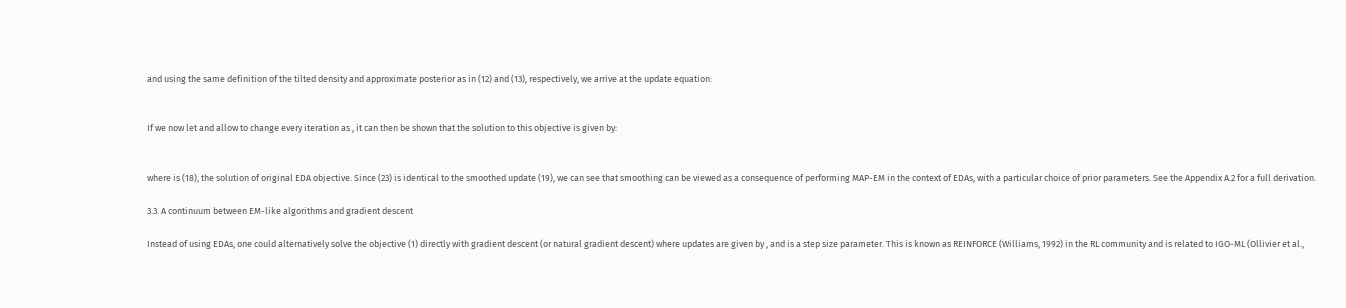and using the same definition of the tilted density and approximate posterior as in (12) and (13), respectively, we arrive at the update equation:


If we now let and allow to change every iteration as , it can then be shown that the solution to this objective is given by:


where is (18), the solution of original EDA objective. Since (23) is identical to the smoothed update (19), we can see that smoothing can be viewed as a consequence of performing MAP-EM in the context of EDAs, with a particular choice of prior parameters. See the Appendix A.2 for a full derivation.

3.3. A continuum between EM-like algorithms and gradient descent

Instead of using EDAs, one could alternatively solve the objective (1) directly with gradient descent (or natural gradient descent) where updates are given by , and is a step size parameter. This is known as REINFORCE (Williams, 1992) in the RL community and is related to IGO-ML (Ollivier et al.,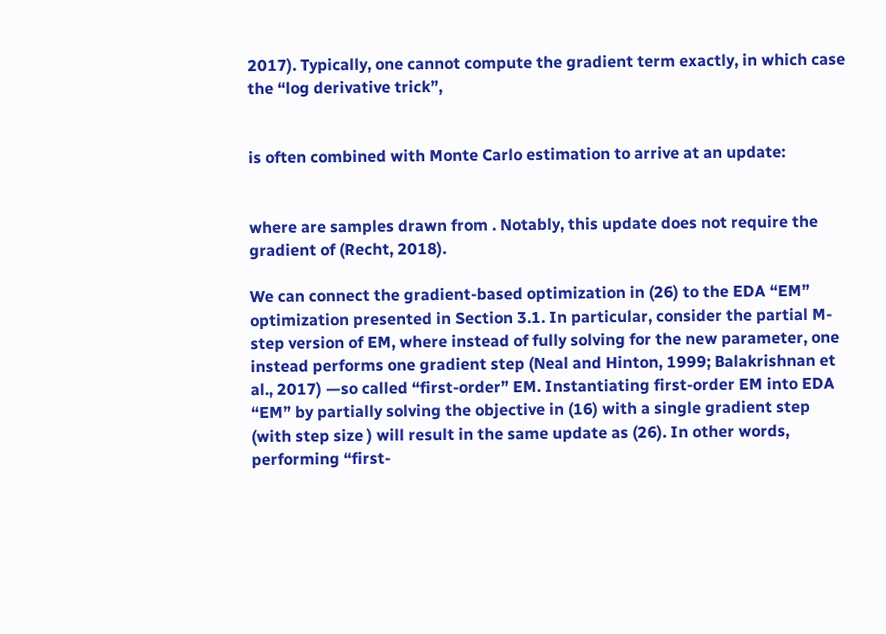2017). Typically, one cannot compute the gradient term exactly, in which case the “log derivative trick”,


is often combined with Monte Carlo estimation to arrive at an update:


where are samples drawn from . Notably, this update does not require the gradient of (Recht, 2018).

We can connect the gradient-based optimization in (26) to the EDA “EM” optimization presented in Section 3.1. In particular, consider the partial M-step version of EM, where instead of fully solving for the new parameter, one instead performs one gradient step (Neal and Hinton, 1999; Balakrishnan et al., 2017) —so called “first-order” EM. Instantiating first-order EM into EDA “EM” by partially solving the objective in (16) with a single gradient step (with step size ) will result in the same update as (26). In other words, performing “first-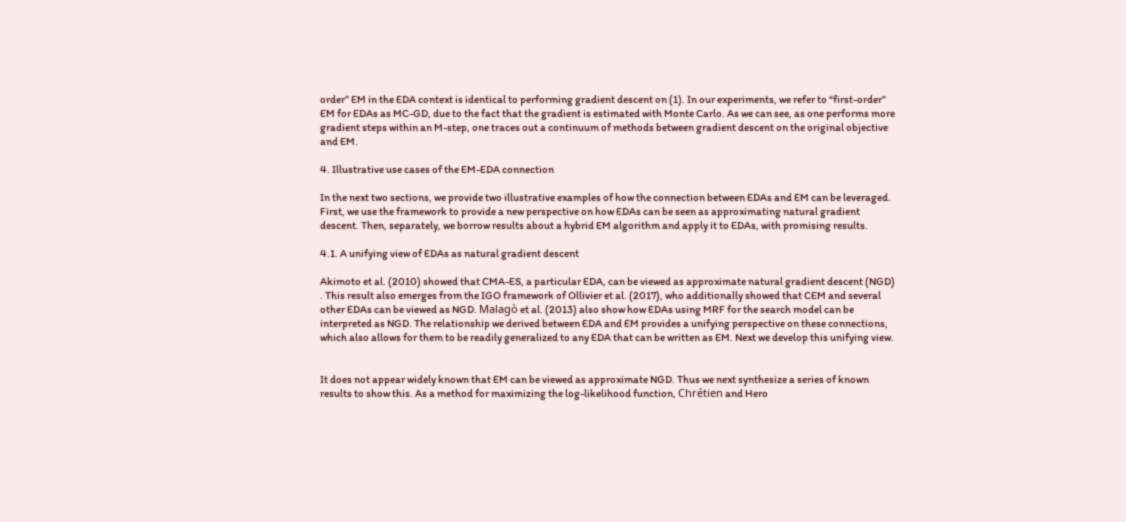order” EM in the EDA context is identical to performing gradient descent on (1). In our experiments, we refer to “first-order” EM for EDAs as MC-GD, due to the fact that the gradient is estimated with Monte Carlo. As we can see, as one performs more gradient steps within an M-step, one traces out a continuum of methods between gradient descent on the original objective and EM.

4. Illustrative use cases of the EM-EDA connection

In the next two sections, we provide two illustrative examples of how the connection between EDAs and EM can be leveraged. First, we use the framework to provide a new perspective on how EDAs can be seen as approximating natural gradient descent. Then, separately, we borrow results about a hybrid EM algorithm and apply it to EDAs, with promising results.

4.1. A unifying view of EDAs as natural gradient descent

Akimoto et al. (2010) showed that CMA-ES, a particular EDA, can be viewed as approximate natural gradient descent (NGD) . This result also emerges from the IGO framework of Ollivier et al. (2017), who additionally showed that CEM and several other EDAs can be viewed as NGD. Malagò et al. (2013) also show how EDAs using MRF for the search model can be interpreted as NGD. The relationship we derived between EDA and EM provides a unifying perspective on these connections, which also allows for them to be readily generalized to any EDA that can be written as EM. Next we develop this unifying view.


It does not appear widely known that EM can be viewed as approximate NGD. Thus we next synthesize a series of known results to show this. As a method for maximizing the log-likelihood function, Chrétien and Hero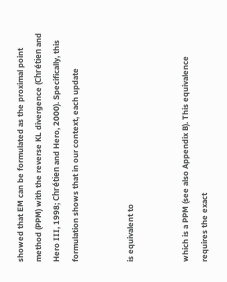showed that EM can be formulated as the proximal point method (PPM) with the reverse KL divergence (Chrétien and Hero III, 1998; Chrétien and Hero, 2000). Specifically, this formulation shows that in our context, each update


is equivalent to


which is a PPM (see also Appendix B). This equivalence requires the exact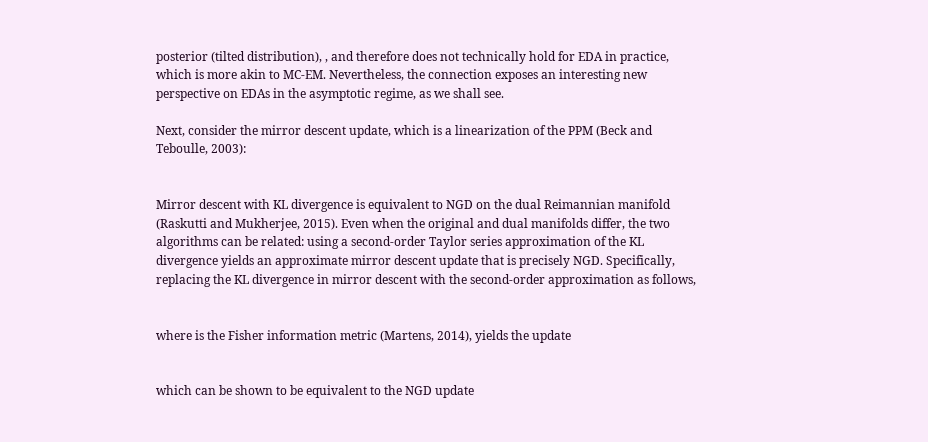posterior (tilted distribution), , and therefore does not technically hold for EDA in practice, which is more akin to MC-EM. Nevertheless, the connection exposes an interesting new perspective on EDAs in the asymptotic regime, as we shall see.

Next, consider the mirror descent update, which is a linearization of the PPM (Beck and Teboulle, 2003):


Mirror descent with KL divergence is equivalent to NGD on the dual Reimannian manifold (Raskutti and Mukherjee, 2015). Even when the original and dual manifolds differ, the two algorithms can be related: using a second-order Taylor series approximation of the KL divergence yields an approximate mirror descent update that is precisely NGD. Specifically, replacing the KL divergence in mirror descent with the second-order approximation as follows,


where is the Fisher information metric (Martens, 2014), yields the update


which can be shown to be equivalent to the NGD update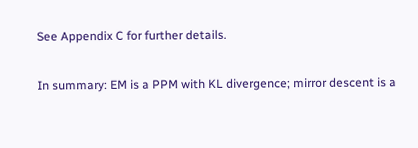See Appendix C for further details.

In summary: EM is a PPM with KL divergence; mirror descent is a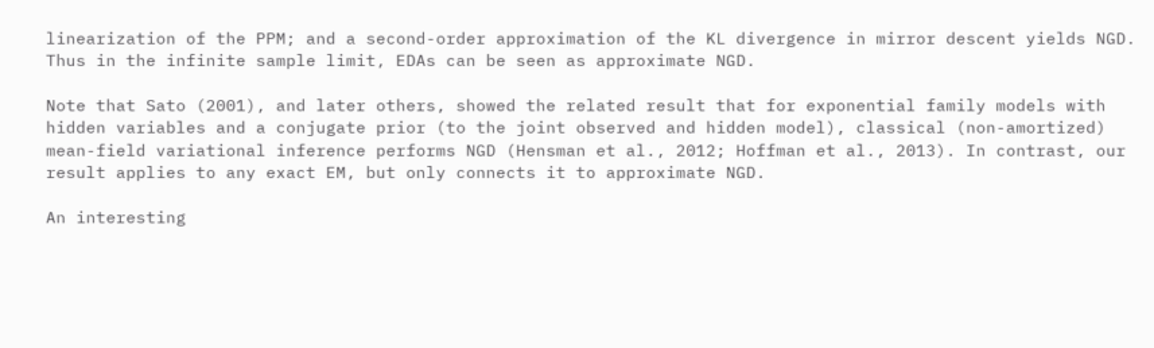linearization of the PPM; and a second-order approximation of the KL divergence in mirror descent yields NGD. Thus in the infinite sample limit, EDAs can be seen as approximate NGD.

Note that Sato (2001), and later others, showed the related result that for exponential family models with hidden variables and a conjugate prior (to the joint observed and hidden model), classical (non-amortized) mean-field variational inference performs NGD (Hensman et al., 2012; Hoffman et al., 2013). In contrast, our result applies to any exact EM, but only connects it to approximate NGD.

An interesting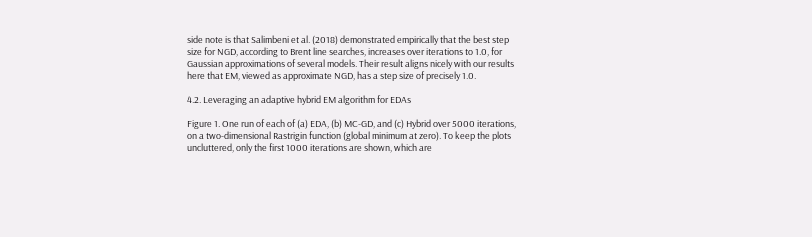side note is that Salimbeni et al. (2018) demonstrated empirically that the best step size for NGD, according to Brent line searches, increases over iterations to 1.0, for Gaussian approximations of several models. Their result aligns nicely with our results here that EM, viewed as approximate NGD, has a step size of precisely 1.0.

4.2. Leveraging an adaptive hybrid EM algorithm for EDAs

Figure 1. One run of each of (a) EDA, (b) MC-GD, and (c) Hybrid over 5000 iterations, on a two-dimensional Rastrigin function (global minimum at zero). To keep the plots uncluttered, only the first 1000 iterations are shown, which are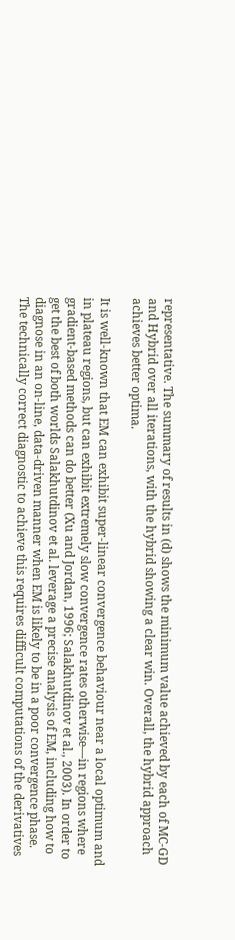representative. The summary of results in (d) shows the minimum value achieved by each of MC-GD and Hybrid over all iterations, with the hybrid showing a clear win. Overall, the hybrid approach achieves better optima.

It is well-known that EM can exhibit super-linear convergence behaviour near a local optimum and in plateau regions, but can exhibit extremely slow convergence rates otherwise—in regions where gradient-based methods can do better (Xu and Jordan, 1996; Salakhutdinov et al., 2003). In order to get the best of both worlds Salakhutdinov et al. leverage a precise analysis of EM, including how to diagnose in an on-line, data-driven manner when EM is likely to be in a poor convergence phase. The technically correct diagnostic to achieve this requires difficult computations of the derivatives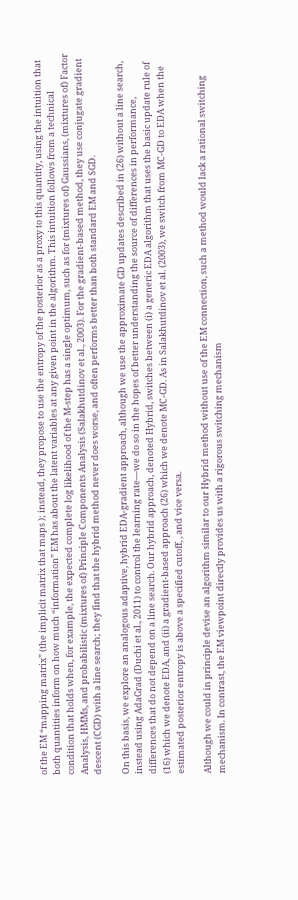of the EM “mapping matrix” (the implicit matrix that maps ); instead, they propose to use the entropy of the posterior as a proxy to this quantity, using the intuition that both quantities inform on how much “information” EM has about the latent variables at any given point in the algorithm. This intuition follows from a technical condition that holds when, for example, the expected complete log likelihood of the M-step has a single optimum, such as for (mixtures of) Gaussians, (mixtures of) Factor Analysis, HMMs, and probabilistic (mixtures of) Principle Components Analysis (Salakhutdinov et al., 2003). For the gradient-based method, they use conjugate gradient descent (CGD) with a line search; they find that the hybrid method never does worse, and often performs better than both standard EM and SGD.

On this basis, we explore an analogous adaptive, hybrid EDA-gradient approach, although we use the approximate GD updates described in (26) without a line search, instead using AdaGrad (Duchi et al., 2011) to control the learning rate—we do so in the hopes of better understanding the source of differences in performance, differences that do not depend on a line search. Our hybrid approach, denoted Hybrid, switches between (i) a generic EDA algorithm that uses the basic update rule of (16) which we denote EDA, and (ii) a gradient-based approach (26) which we denote MC-GD. As in Salakhutdinov et al. (2003), we switch from MC-GD to EDA when the estimated posterior entropy is above a specified cutoff, , and vice versa.

Although we could in principle devise an algorithm similar to our Hybrid method without use of the EM connection, such a method would lack a rational switching mechanism. In contrast, the EM viewpoint directly provides us with a rigorous switching mechanism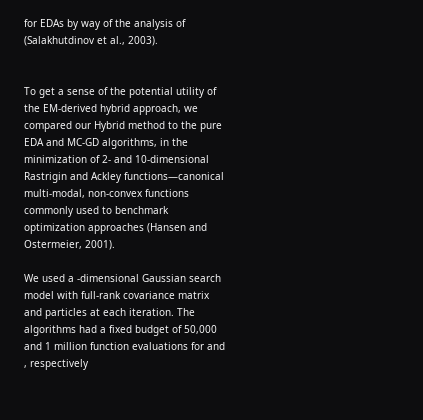for EDAs by way of the analysis of (Salakhutdinov et al., 2003).


To get a sense of the potential utility of the EM-derived hybrid approach, we compared our Hybrid method to the pure EDA and MC-GD algorithms, in the minimization of 2- and 10-dimensional Rastrigin and Ackley functions—canonical multi-modal, non-convex functions commonly used to benchmark optimization approaches (Hansen and Ostermeier, 2001).

We used a -dimensional Gaussian search model with full-rank covariance matrix and particles at each iteration. The algorithms had a fixed budget of 50,000 and 1 million function evaluations for and , respectively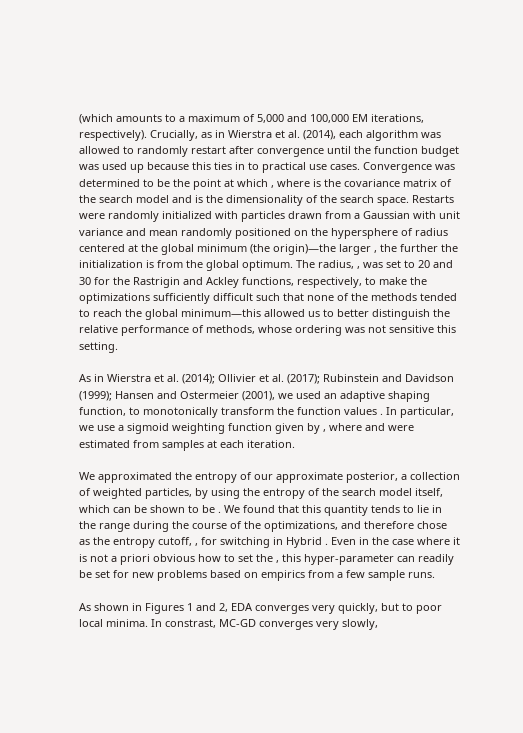(which amounts to a maximum of 5,000 and 100,000 EM iterations, respectively). Crucially, as in Wierstra et al. (2014), each algorithm was allowed to randomly restart after convergence until the function budget was used up because this ties in to practical use cases. Convergence was determined to be the point at which , where is the covariance matrix of the search model and is the dimensionality of the search space. Restarts were randomly initialized with particles drawn from a Gaussian with unit variance and mean randomly positioned on the hypersphere of radius centered at the global minimum (the origin)—the larger , the further the initialization is from the global optimum. The radius, , was set to 20 and 30 for the Rastrigin and Ackley functions, respectively, to make the optimizations sufficiently difficult such that none of the methods tended to reach the global minimum—this allowed us to better distinguish the relative performance of methods, whose ordering was not sensitive this setting.

As in Wierstra et al. (2014); Ollivier et al. (2017); Rubinstein and Davidson (1999); Hansen and Ostermeier (2001), we used an adaptive shaping function, to monotonically transform the function values . In particular, we use a sigmoid weighting function given by , where and were estimated from samples at each iteration.

We approximated the entropy of our approximate posterior, a collection of weighted particles, by using the entropy of the search model itself, which can be shown to be . We found that this quantity tends to lie in the range during the course of the optimizations, and therefore chose as the entropy cutoff, , for switching in Hybrid . Even in the case where it is not a priori obvious how to set the , this hyper-parameter can readily be set for new problems based on empirics from a few sample runs.

As shown in Figures 1 and 2, EDA converges very quickly, but to poor local minima. In constrast, MC-GD converges very slowly,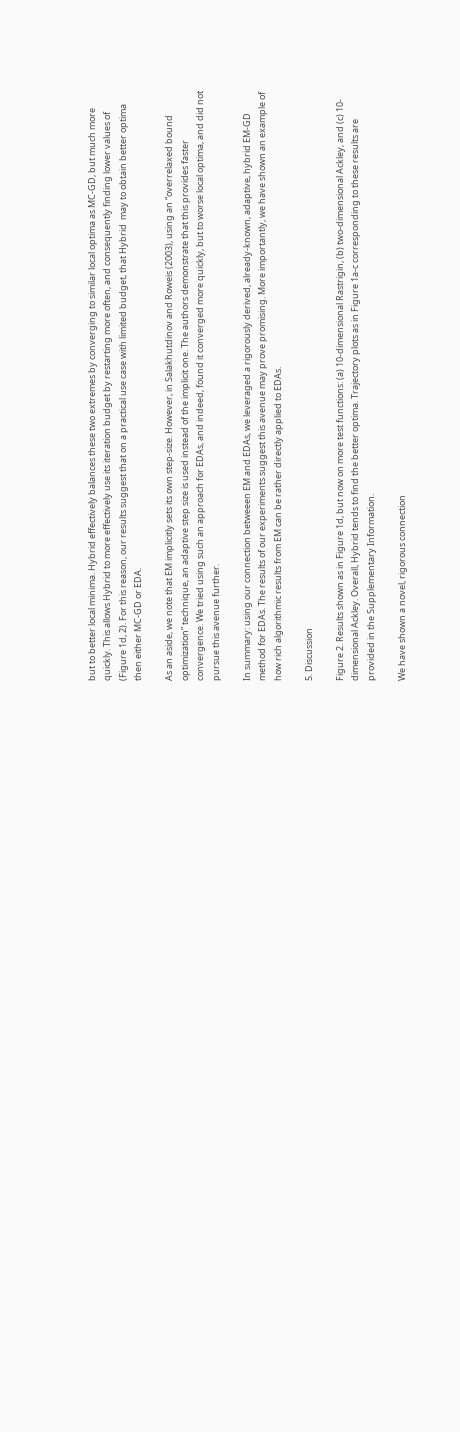but to better local minima. Hybrid effectively balances these two extremes by converging to similar local optima as MC-GD, but much more quickly. This allows Hybrid to more effectively use its iteration budget by restarting more often, and consequently finding lower values of (Figure 1d, 2). For this reason, our results suggest that on a practical use case with limited budget, that Hybrid  may to obtain better optima then either MC-GD or EDA.

As an aside, we note that EM implicitly sets its own step-size. However, in Salakhutdinov and Roweis (2003), using an “overrelaxed bound optimization” technique, an adaptive step size is used instead of the implicit one. The authors demonstrate that this provides faster convergence. We tried using such an approach for EDAs, and indeed, found it converged more quickly, but to worse local optima, and did not pursue this avenue further.

In summary: using our connection betweeen EM and EDAs, we leveraged a rigorously derived, already-known, adaptive, hybrid EM-GD method for EDAs. The results of our experiments suggest this avenue may prove promising. More importantly, we have shown an example of how rich algorithmic results from EM can be rather directly applied to EDAs.

5. Discussion

Figure 2. Results shown as in Figure 1d, but now on more test functions: (a) 10-dimensional Rastrigin, (b) two-dimensional Ackley, and (c) 10-dimensional Ackley. Overall, Hybrid tends to find the better optima. Trajectory plots as in Figure 1a-c corresponding to these results are provided in the Supplementary Information.

We have shown a novel, rigorous connection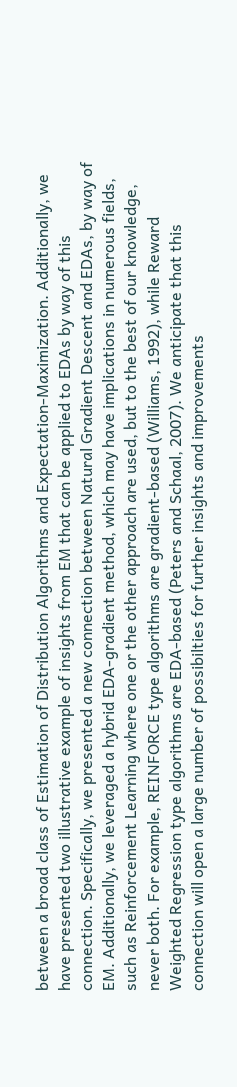between a broad class of Estimation of Distribution Algorithms and Expectation-Maximization. Additionally, we have presented two illustrative example of insights from EM that can be applied to EDAs by way of this connection. Specifically, we presented a new connection between Natural Gradient Descent and EDAs, by way of EM. Additionally, we leveraged a hybrid EDA-gradient method, which may have implications in numerous fields, such as Reinforcement Learning where one or the other approach are used, but to the best of our knowledge, never both. For example, REINFORCE type algorithms are gradient-based (Williams, 1992), while Reward Weighted Regression type algorithms are EDA-based (Peters and Schaal, 2007). We anticipate that this connection will open a large number of possibilties for further insights and improvements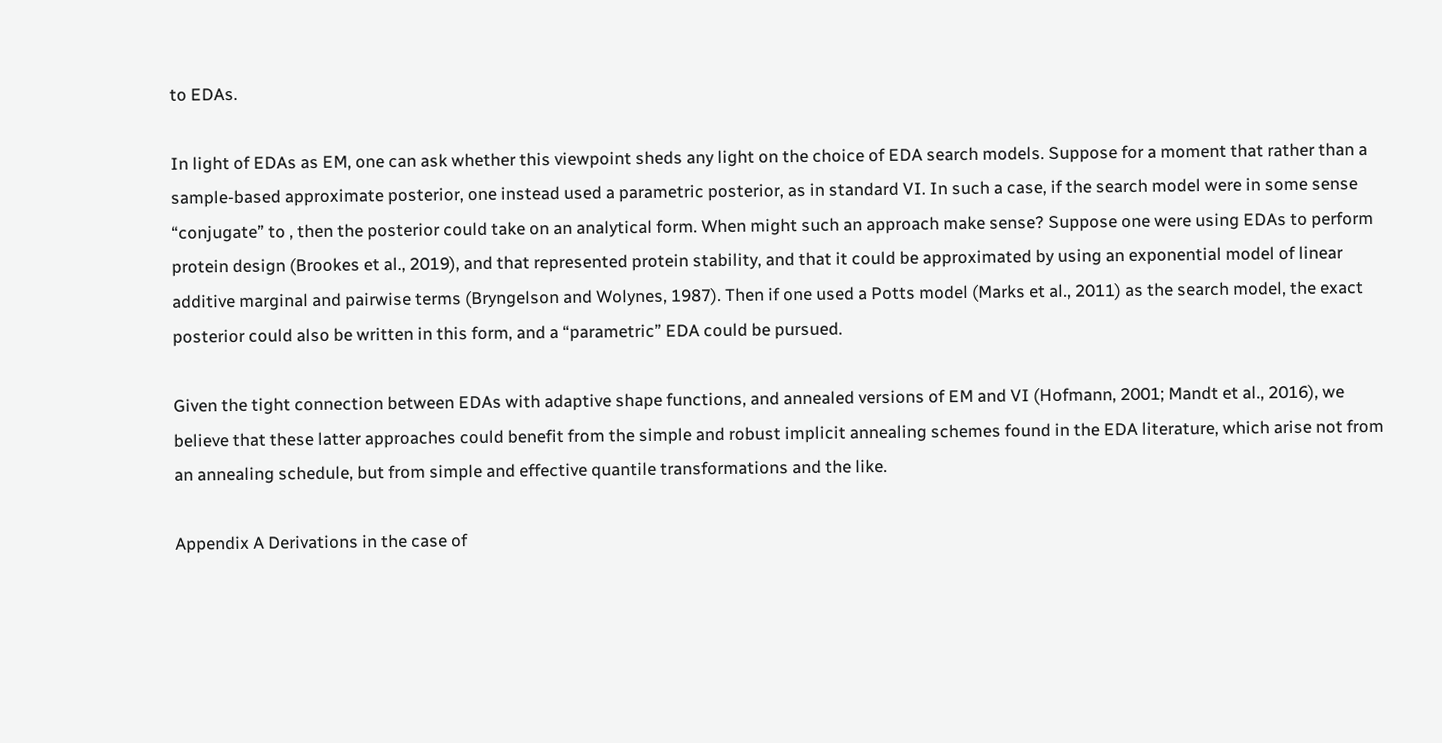to EDAs.

In light of EDAs as EM, one can ask whether this viewpoint sheds any light on the choice of EDA search models. Suppose for a moment that rather than a sample-based approximate posterior, one instead used a parametric posterior, as in standard VI. In such a case, if the search model were in some sense “conjugate” to , then the posterior could take on an analytical form. When might such an approach make sense? Suppose one were using EDAs to perform protein design (Brookes et al., 2019), and that represented protein stability, and that it could be approximated by using an exponential model of linear additive marginal and pairwise terms (Bryngelson and Wolynes, 1987). Then if one used a Potts model (Marks et al., 2011) as the search model, the exact posterior could also be written in this form, and a “parametric” EDA could be pursued.

Given the tight connection between EDAs with adaptive shape functions, and annealed versions of EM and VI (Hofmann, 2001; Mandt et al., 2016), we believe that these latter approaches could benefit from the simple and robust implicit annealing schemes found in the EDA literature, which arise not from an annealing schedule, but from simple and effective quantile transformations and the like.

Appendix A Derivations in the case of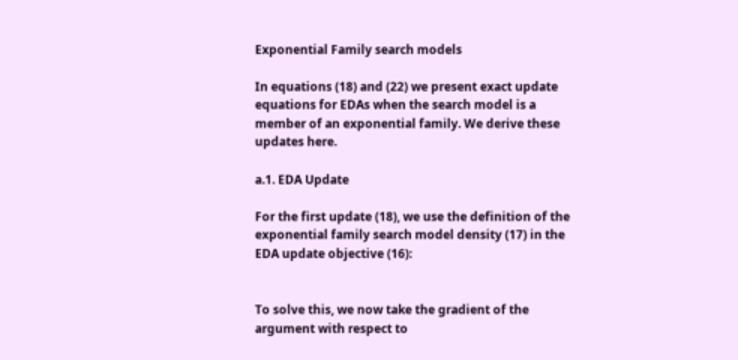Exponential Family search models

In equations (18) and (22) we present exact update equations for EDAs when the search model is a member of an exponential family. We derive these updates here.

a.1. EDA Update

For the first update (18), we use the definition of the exponential family search model density (17) in the EDA update objective (16):


To solve this, we now take the gradient of the argument with respect to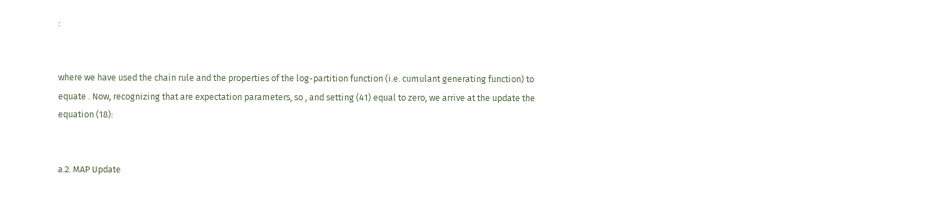:


where we have used the chain rule and the properties of the log-partition function (i.e. cumulant generating function) to equate . Now, recognizing that are expectation parameters, so , and setting (41) equal to zero, we arrive at the update the equation (18):


a.2. MAP Update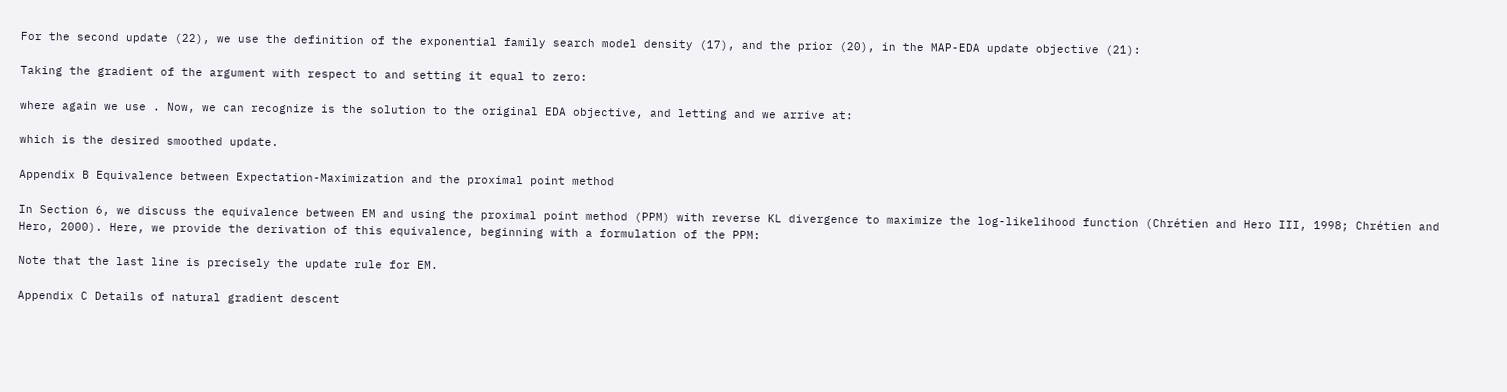For the second update (22), we use the definition of the exponential family search model density (17), and the prior (20), in the MAP-EDA update objective (21):

Taking the gradient of the argument with respect to and setting it equal to zero:

where again we use . Now, we can recognize is the solution to the original EDA objective, and letting and we arrive at:

which is the desired smoothed update.

Appendix B Equivalence between Expectation-Maximization and the proximal point method

In Section 6, we discuss the equivalence between EM and using the proximal point method (PPM) with reverse KL divergence to maximize the log-likelihood function (Chrétien and Hero III, 1998; Chrétien and Hero, 2000). Here, we provide the derivation of this equivalence, beginning with a formulation of the PPM:

Note that the last line is precisely the update rule for EM.

Appendix C Details of natural gradient descent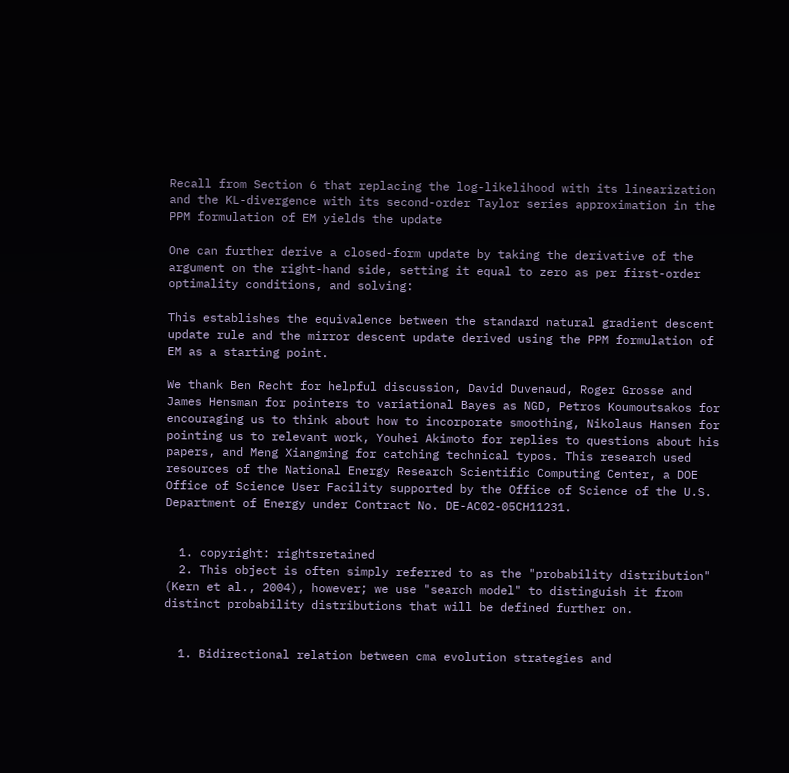Recall from Section 6 that replacing the log-likelihood with its linearization and the KL-divergence with its second-order Taylor series approximation in the PPM formulation of EM yields the update

One can further derive a closed-form update by taking the derivative of the argument on the right-hand side, setting it equal to zero as per first-order optimality conditions, and solving:

This establishes the equivalence between the standard natural gradient descent update rule and the mirror descent update derived using the PPM formulation of EM as a starting point.

We thank Ben Recht for helpful discussion, David Duvenaud, Roger Grosse and James Hensman for pointers to variational Bayes as NGD, Petros Koumoutsakos for encouraging us to think about how to incorporate smoothing, Nikolaus Hansen for pointing us to relevant work, Youhei Akimoto for replies to questions about his papers, and Meng Xiangming for catching technical typos. This research used resources of the National Energy Research Scientific Computing Center, a DOE Office of Science User Facility supported by the Office of Science of the U.S. Department of Energy under Contract No. DE-AC02-05CH11231.


  1. copyright: rightsretained
  2. This object is often simply referred to as the "probability distribution" (Kern et al., 2004), however; we use "search model" to distinguish it from distinct probability distributions that will be defined further on.


  1. Bidirectional relation between cma evolution strategies and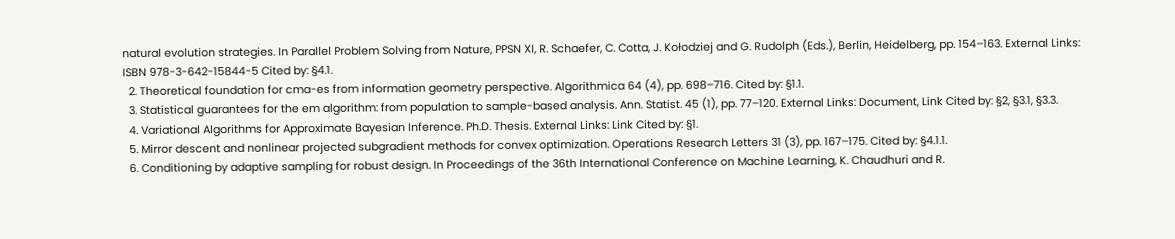natural evolution strategies. In Parallel Problem Solving from Nature, PPSN XI, R. Schaefer, C. Cotta, J. Kołodziej and G. Rudolph (Eds.), Berlin, Heidelberg, pp. 154–163. External Links: ISBN 978-3-642-15844-5 Cited by: §4.1.
  2. Theoretical foundation for cma-es from information geometry perspective. Algorithmica 64 (4), pp. 698–716. Cited by: §1.1.
  3. Statistical guarantees for the em algorithm: from population to sample-based analysis. Ann. Statist. 45 (1), pp. 77–120. External Links: Document, Link Cited by: §2, §3.1, §3.3.
  4. Variational Algorithms for Approximate Bayesian Inference. Ph.D. Thesis. External Links: Link Cited by: §1.
  5. Mirror descent and nonlinear projected subgradient methods for convex optimization. Operations Research Letters 31 (3), pp. 167–175. Cited by: §4.1.1.
  6. Conditioning by adaptive sampling for robust design. In Proceedings of the 36th International Conference on Machine Learning, K. Chaudhuri and R.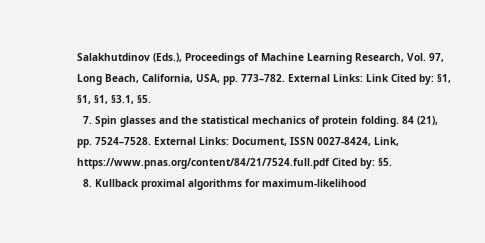Salakhutdinov (Eds.), Proceedings of Machine Learning Research, Vol. 97, Long Beach, California, USA, pp. 773–782. External Links: Link Cited by: §1, §1, §1, §3.1, §5.
  7. Spin glasses and the statistical mechanics of protein folding. 84 (21), pp. 7524–7528. External Links: Document, ISSN 0027-8424, Link, https://www.pnas.org/content/84/21/7524.full.pdf Cited by: §5.
  8. Kullback proximal algorithms for maximum-likelihood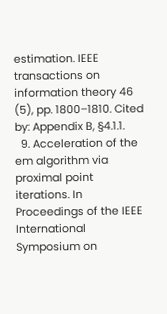estimation. IEEE transactions on information theory 46 (5), pp. 1800–1810. Cited by: Appendix B, §4.1.1.
  9. Acceleration of the em algorithm via proximal point iterations. In Proceedings of the IEEE International Symposium on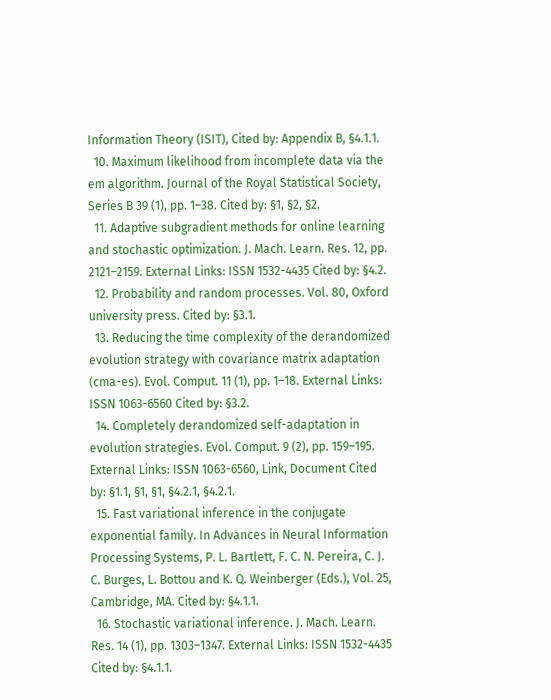Information Theory (ISIT), Cited by: Appendix B, §4.1.1.
  10. Maximum likelihood from incomplete data via the em algorithm. Journal of the Royal Statistical Society, Series B 39 (1), pp. 1–38. Cited by: §1, §2, §2.
  11. Adaptive subgradient methods for online learning and stochastic optimization. J. Mach. Learn. Res. 12, pp. 2121–2159. External Links: ISSN 1532-4435 Cited by: §4.2.
  12. Probability and random processes. Vol. 80, Oxford university press. Cited by: §3.1.
  13. Reducing the time complexity of the derandomized evolution strategy with covariance matrix adaptation (cma-es). Evol. Comput. 11 (1), pp. 1–18. External Links: ISSN 1063-6560 Cited by: §3.2.
  14. Completely derandomized self-adaptation in evolution strategies. Evol. Comput. 9 (2), pp. 159–195. External Links: ISSN 1063-6560, Link, Document Cited by: §1.1, §1, §1, §4.2.1, §4.2.1.
  15. Fast variational inference in the conjugate exponential family. In Advances in Neural Information Processing Systems, P. L. Bartlett, F. C. N. Pereira, C. J. C. Burges, L. Bottou and K. Q. Weinberger (Eds.), Vol. 25, Cambridge, MA. Cited by: §4.1.1.
  16. Stochastic variational inference. J. Mach. Learn. Res. 14 (1), pp. 1303–1347. External Links: ISSN 1532-4435 Cited by: §4.1.1.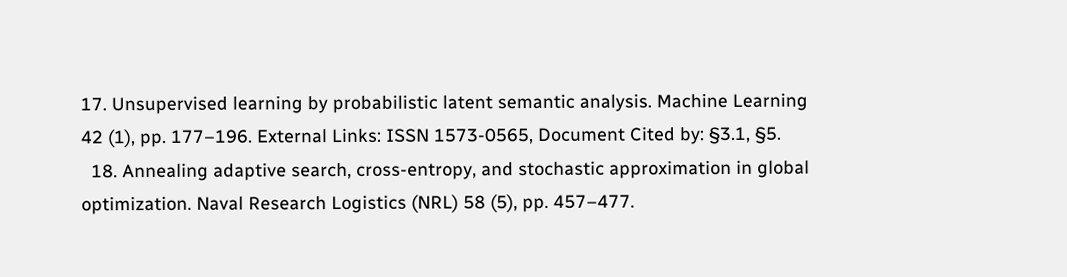17. Unsupervised learning by probabilistic latent semantic analysis. Machine Learning 42 (1), pp. 177–196. External Links: ISSN 1573-0565, Document Cited by: §3.1, §5.
  18. Annealing adaptive search, cross-entropy, and stochastic approximation in global optimization. Naval Research Logistics (NRL) 58 (5), pp. 457–477.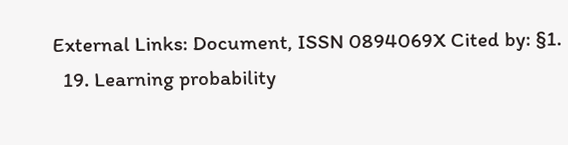External Links: Document, ISSN 0894069X Cited by: §1.
  19. Learning probability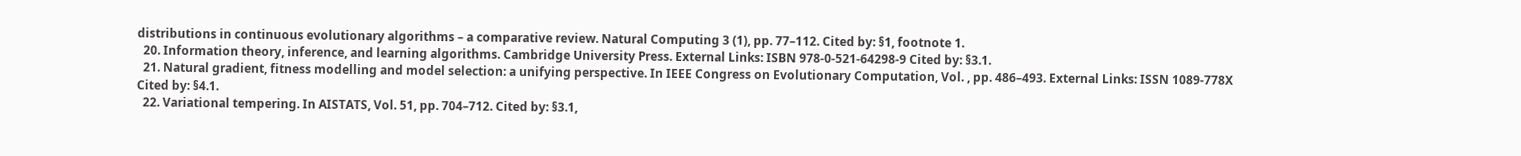distributions in continuous evolutionary algorithms – a comparative review. Natural Computing 3 (1), pp. 77–112. Cited by: §1, footnote 1.
  20. Information theory, inference, and learning algorithms. Cambridge University Press. External Links: ISBN 978-0-521-64298-9 Cited by: §3.1.
  21. Natural gradient, fitness modelling and model selection: a unifying perspective. In IEEE Congress on Evolutionary Computation, Vol. , pp. 486–493. External Links: ISSN 1089-778X Cited by: §4.1.
  22. Variational tempering. In AISTATS, Vol. 51, pp. 704–712. Cited by: §3.1,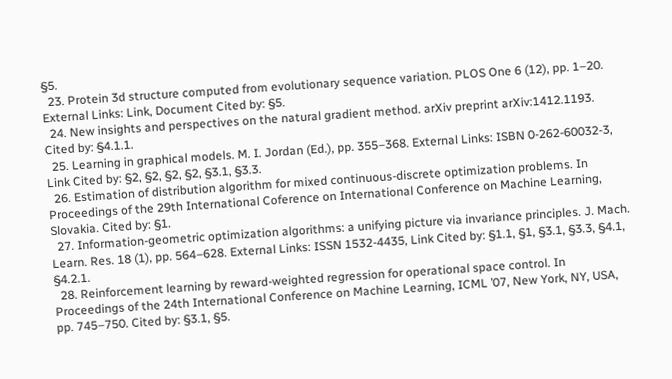§5.
  23. Protein 3d structure computed from evolutionary sequence variation. PLOS One 6 (12), pp. 1–20. External Links: Link, Document Cited by: §5.
  24. New insights and perspectives on the natural gradient method. arXiv preprint arXiv:1412.1193. Cited by: §4.1.1.
  25. Learning in graphical models. M. I. Jordan (Ed.), pp. 355–368. External Links: ISBN 0-262-60032-3, Link Cited by: §2, §2, §2, §2, §3.1, §3.3.
  26. Estimation of distribution algorithm for mixed continuous-discrete optimization problems. In Proceedings of the 29th International Coference on International Conference on Machine Learning, Slovakia. Cited by: §1.
  27. Information-geometric optimization algorithms: a unifying picture via invariance principles. J. Mach. Learn. Res. 18 (1), pp. 564–628. External Links: ISSN 1532-4435, Link Cited by: §1.1, §1, §3.1, §3.3, §4.1, §4.2.1.
  28. Reinforcement learning by reward-weighted regression for operational space control. In Proceedings of the 24th International Conference on Machine Learning, ICML ’07, New York, NY, USA, pp. 745–750. Cited by: §3.1, §5.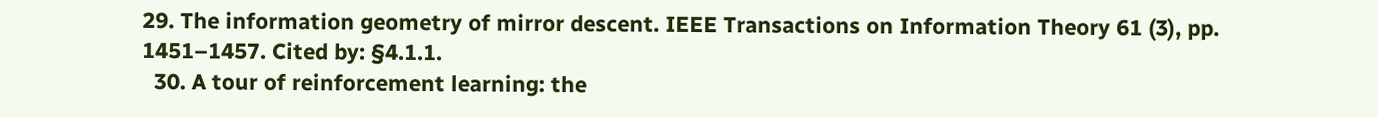29. The information geometry of mirror descent. IEEE Transactions on Information Theory 61 (3), pp. 1451–1457. Cited by: §4.1.1.
  30. A tour of reinforcement learning: the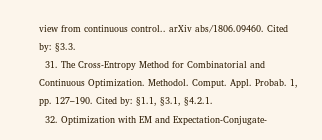view from continuous control.. arXiv abs/1806.09460. Cited by: §3.3.
  31. The Cross-Entropy Method for Combinatorial and Continuous Optimization. Methodol. Comput. Appl. Probab. 1, pp. 127–190. Cited by: §1.1, §3.1, §4.2.1.
  32. Optimization with EM and Expectation-Conjugate-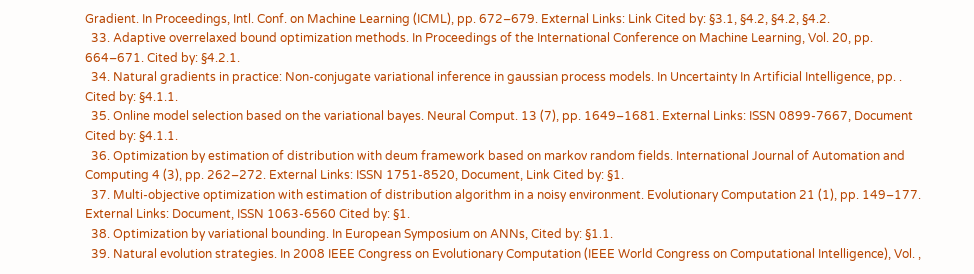Gradient. In Proceedings, Intl. Conf. on Machine Learning (ICML), pp. 672–679. External Links: Link Cited by: §3.1, §4.2, §4.2, §4.2.
  33. Adaptive overrelaxed bound optimization methods. In Proceedings of the International Conference on Machine Learning, Vol. 20, pp. 664–671. Cited by: §4.2.1.
  34. Natural gradients in practice: Non-conjugate variational inference in gaussian process models. In Uncertainty In Artificial Intelligence, pp. . Cited by: §4.1.1.
  35. Online model selection based on the variational bayes. Neural Comput. 13 (7), pp. 1649–1681. External Links: ISSN 0899-7667, Document Cited by: §4.1.1.
  36. Optimization by estimation of distribution with deum framework based on markov random fields. International Journal of Automation and Computing 4 (3), pp. 262–272. External Links: ISSN 1751-8520, Document, Link Cited by: §1.
  37. Multi-objective optimization with estimation of distribution algorithm in a noisy environment. Evolutionary Computation 21 (1), pp. 149–177. External Links: Document, ISSN 1063-6560 Cited by: §1.
  38. Optimization by variational bounding. In European Symposium on ANNs, Cited by: §1.1.
  39. Natural evolution strategies. In 2008 IEEE Congress on Evolutionary Computation (IEEE World Congress on Computational Intelligence), Vol. ,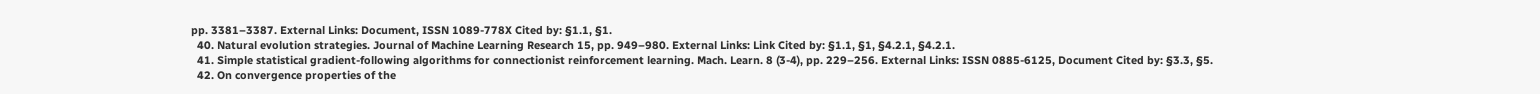pp. 3381–3387. External Links: Document, ISSN 1089-778X Cited by: §1.1, §1.
  40. Natural evolution strategies. Journal of Machine Learning Research 15, pp. 949–980. External Links: Link Cited by: §1.1, §1, §4.2.1, §4.2.1.
  41. Simple statistical gradient-following algorithms for connectionist reinforcement learning. Mach. Learn. 8 (3-4), pp. 229–256. External Links: ISSN 0885-6125, Document Cited by: §3.3, §5.
  42. On convergence properties of the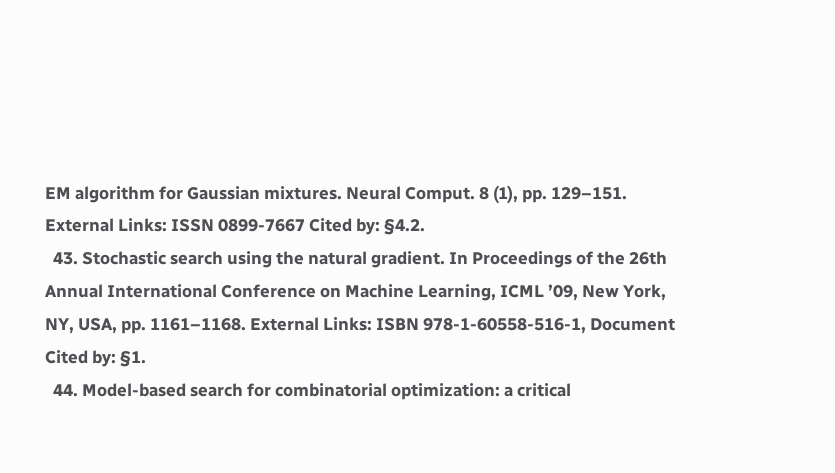EM algorithm for Gaussian mixtures. Neural Comput. 8 (1), pp. 129–151. External Links: ISSN 0899-7667 Cited by: §4.2.
  43. Stochastic search using the natural gradient. In Proceedings of the 26th Annual International Conference on Machine Learning, ICML ’09, New York, NY, USA, pp. 1161–1168. External Links: ISBN 978-1-60558-516-1, Document Cited by: §1.
  44. Model-based search for combinatorial optimization: a critical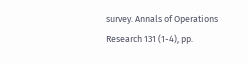survey. Annals of Operations Research 131 (1-4), pp.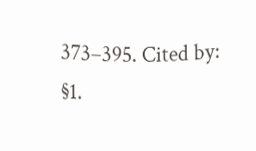373–395. Cited by: §1.